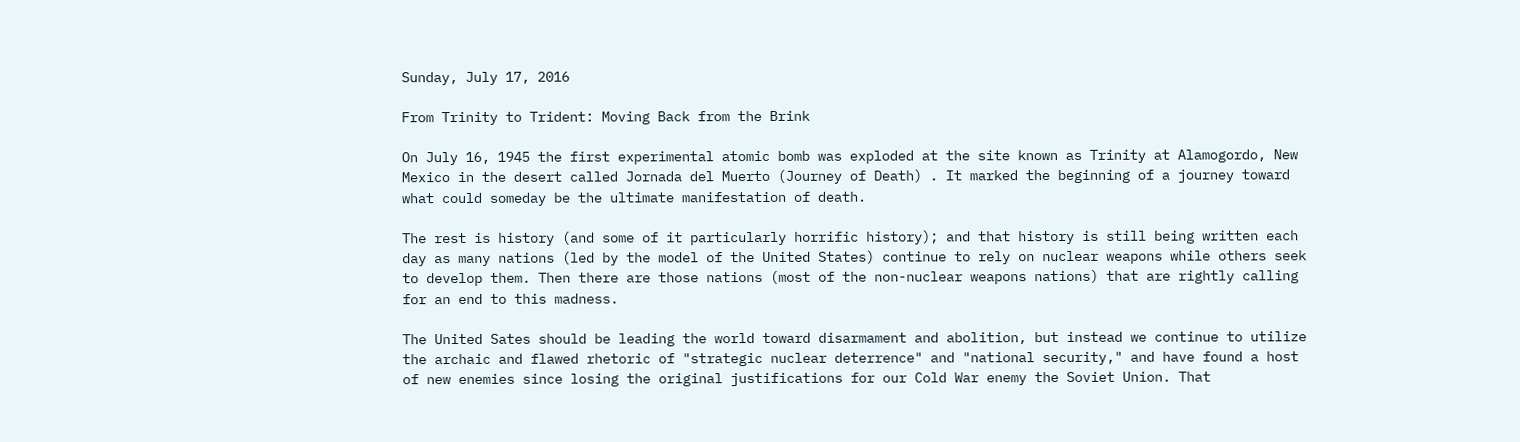Sunday, July 17, 2016

From Trinity to Trident: Moving Back from the Brink

On July 16, 1945 the first experimental atomic bomb was exploded at the site known as Trinity at Alamogordo, New Mexico in the desert called Jornada del Muerto (Journey of Death) . It marked the beginning of a journey toward what could someday be the ultimate manifestation of death.

The rest is history (and some of it particularly horrific history); and that history is still being written each day as many nations (led by the model of the United States) continue to rely on nuclear weapons while others seek to develop them. Then there are those nations (most of the non-nuclear weapons nations) that are rightly calling for an end to this madness.

The United Sates should be leading the world toward disarmament and abolition, but instead we continue to utilize the archaic and flawed rhetoric of "strategic nuclear deterrence" and "national security," and have found a host of new enemies since losing the original justifications for our Cold War enemy the Soviet Union. That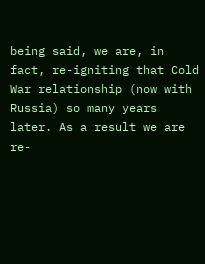being said, we are, in fact, re-igniting that Cold War relationship (now with Russia) so many years later. As a result we are re-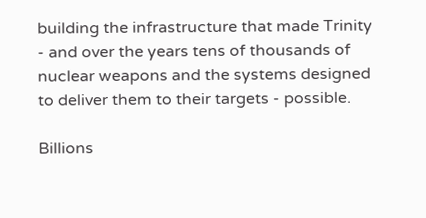building the infrastructure that made Trinity - and over the years tens of thousands of nuclear weapons and the systems designed to deliver them to their targets - possible.

Billions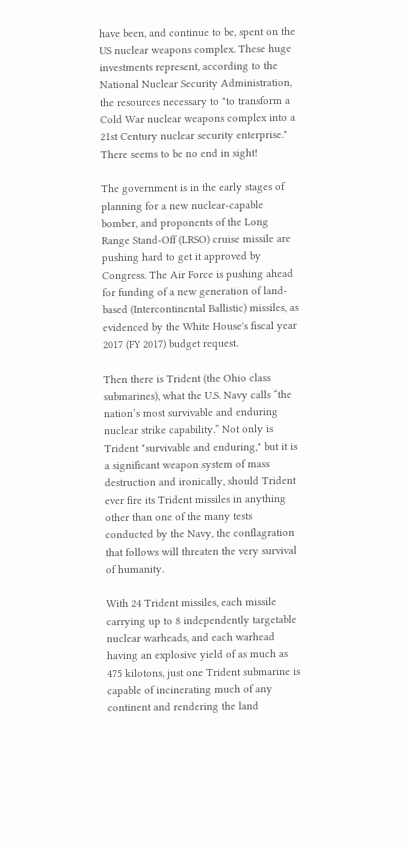have been, and continue to be, spent on the US nuclear weapons complex. These huge investments represent, according to the National Nuclear Security Administration, the resources necessary to "to transform a Cold War nuclear weapons complex into a 21st Century nuclear security enterprise." There seems to be no end in sight!

The government is in the early stages of planning for a new nuclear-capable bomber, and proponents of the Long Range Stand-Off (LRSO) cruise missile are pushing hard to get it approved by Congress. The Air Force is pushing ahead for funding of a new generation of land-based (Intercontinental Ballistic) missiles, as evidenced by the White House's fiscal year 2017 (FY 2017) budget request.

Then there is Trident (the Ohio class submarines), what the U.S. Navy calls “the nation’s most survivable and enduring nuclear strike capability.” Not only is Trident "survivable and enduring," but it is a significant weapon system of mass destruction and ironically, should Trident ever fire its Trident missiles in anything other than one of the many tests conducted by the Navy, the conflagration that follows will threaten the very survival of humanity.

With 24 Trident missiles, each missile carrying up to 8 independently targetable nuclear warheads, and each warhead having an explosive yield of as much as 475 kilotons, just one Trident submarine is capable of incinerating much of any continent and rendering the land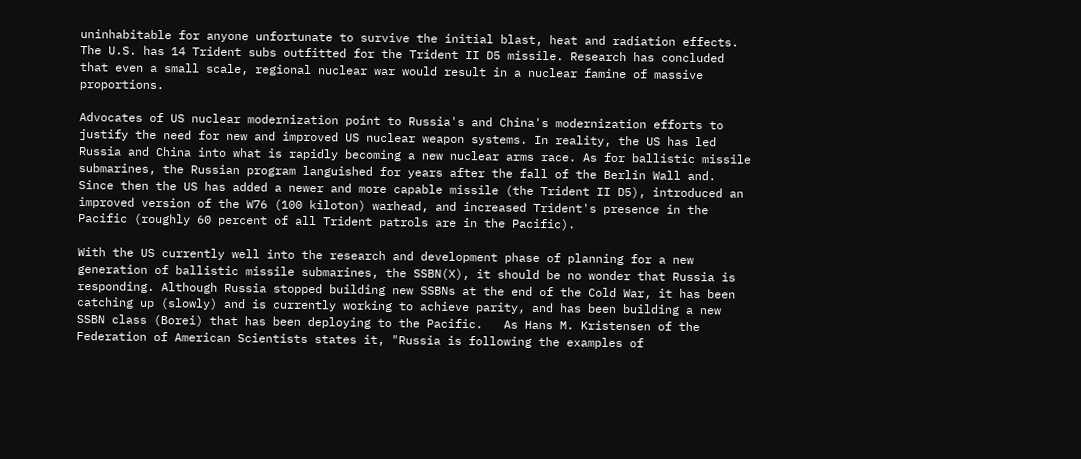uninhabitable for anyone unfortunate to survive the initial blast, heat and radiation effects. The U.S. has 14 Trident subs outfitted for the Trident II D5 missile. Research has concluded that even a small scale, regional nuclear war would result in a nuclear famine of massive proportions.

Advocates of US nuclear modernization point to Russia's and China's modernization efforts to justify the need for new and improved US nuclear weapon systems. In reality, the US has led Russia and China into what is rapidly becoming a new nuclear arms race. As for ballistic missile submarines, the Russian program languished for years after the fall of the Berlin Wall and. Since then the US has added a newer and more capable missile (the Trident II D5), introduced an improved version of the W76 (100 kiloton) warhead, and increased Trident's presence in the Pacific (roughly 60 percent of all Trident patrols are in the Pacific).

With the US currently well into the research and development phase of planning for a new generation of ballistic missile submarines, the SSBN(X), it should be no wonder that Russia is responding. Although Russia stopped building new SSBNs at the end of the Cold War, it has been catching up (slowly) and is currently working to achieve parity, and has been building a new SSBN class (Borei) that has been deploying to the Pacific.   As Hans M. Kristensen of the Federation of American Scientists states it, "Russia is following the examples of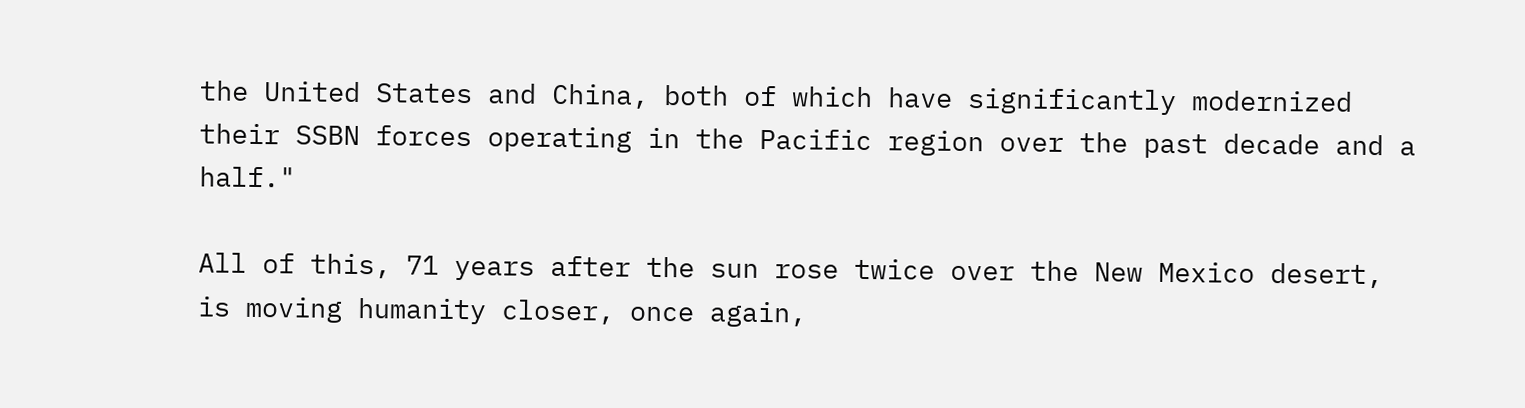the United States and China, both of which have significantly modernized their SSBN forces operating in the Pacific region over the past decade and a half."

All of this, 71 years after the sun rose twice over the New Mexico desert, is moving humanity closer, once again,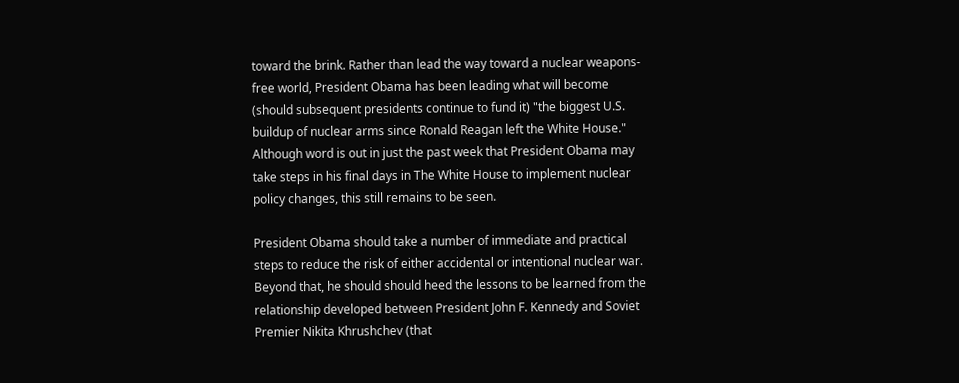toward the brink. Rather than lead the way toward a nuclear weapons-free world, President Obama has been leading what will become (should subsequent presidents continue to fund it) "the biggest U.S. buildup of nuclear arms since Ronald Reagan left the White House." Although word is out in just the past week that President Obama may take steps in his final days in The White House to implement nuclear policy changes, this still remains to be seen.

President Obama should take a number of immediate and practical steps to reduce the risk of either accidental or intentional nuclear war.  Beyond that, he should should heed the lessons to be learned from the relationship developed between President John F. Kennedy and Soviet Premier Nikita Khrushchev (that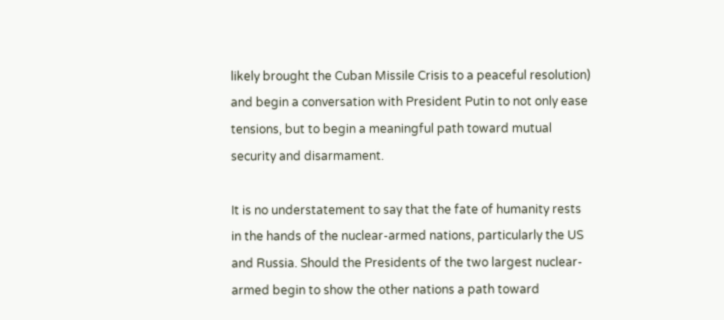likely brought the Cuban Missile Crisis to a peaceful resolution) and begin a conversation with President Putin to not only ease tensions, but to begin a meaningful path toward mutual security and disarmament.

It is no understatement to say that the fate of humanity rests in the hands of the nuclear-armed nations, particularly the US and Russia. Should the Presidents of the two largest nuclear-armed begin to show the other nations a path toward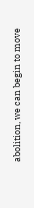abolition, we can begin to move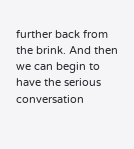further back from the brink. And then we can begin to have the serious conversation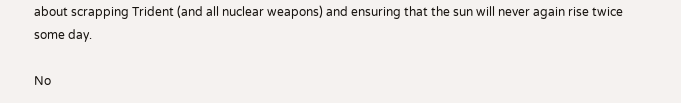about scrapping Trident (and all nuclear weapons) and ensuring that the sun will never again rise twice some day.

No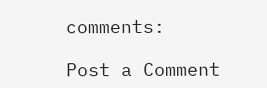comments:

Post a Comment